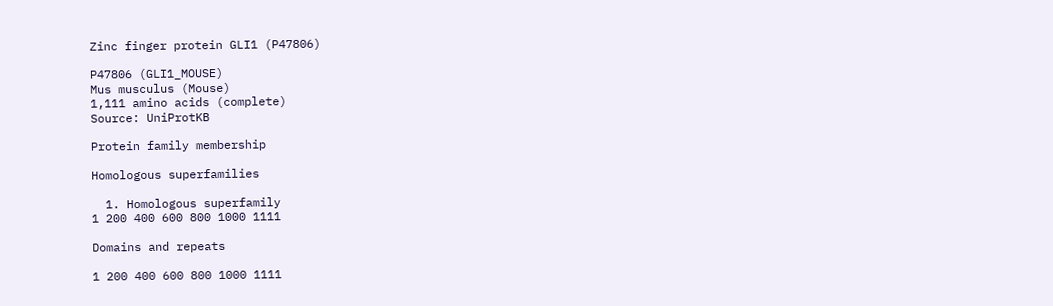Zinc finger protein GLI1 (P47806)

P47806 (GLI1_MOUSE)
Mus musculus (Mouse)
1,111 amino acids (complete)
Source: UniProtKB

Protein family membership

Homologous superfamilies

  1. Homologous superfamily
1 200 400 600 800 1000 1111

Domains and repeats

1 200 400 600 800 1000 1111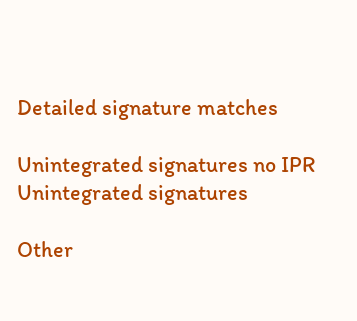Detailed signature matches

Unintegrated signatures no IPR
Unintegrated signatures

Other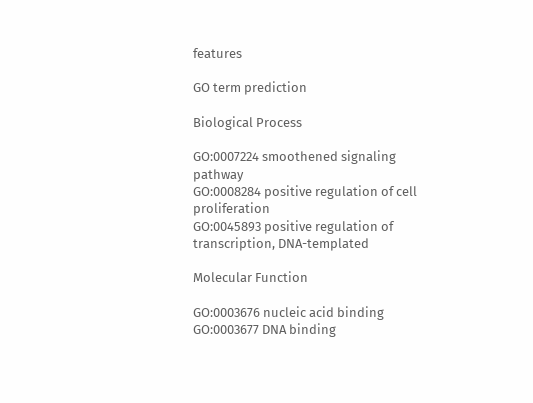features

GO term prediction

Biological Process

GO:0007224 smoothened signaling pathway
GO:0008284 positive regulation of cell proliferation
GO:0045893 positive regulation of transcription, DNA-templated

Molecular Function

GO:0003676 nucleic acid binding
GO:0003677 DNA binding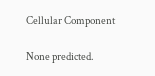Cellular Component

None predicted.